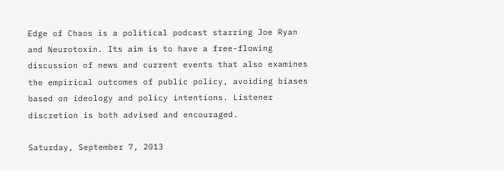Edge of Chaos is a political podcast starring Joe Ryan and Neurotoxin. Its aim is to have a free-flowing discussion of news and current events that also examines the empirical outcomes of public policy, avoiding biases based on ideology and policy intentions. Listener discretion is both advised and encouraged.

Saturday, September 7, 2013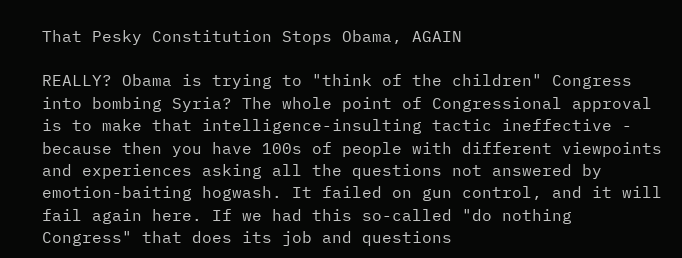That Pesky Constitution Stops Obama, AGAIN

REALLY? Obama is trying to "think of the children" Congress into bombing Syria? The whole point of Congressional approval is to make that intelligence-insulting tactic ineffective - because then you have 100s of people with different viewpoints and experiences asking all the questions not answered by emotion-baiting hogwash. It failed on gun control, and it will fail again here. If we had this so-called "do nothing Congress" that does its job and questions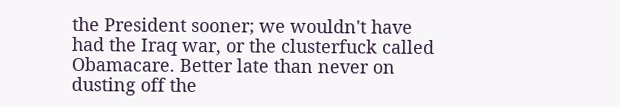the President sooner; we wouldn't have had the Iraq war, or the clusterfuck called Obamacare. Better late than never on dusting off the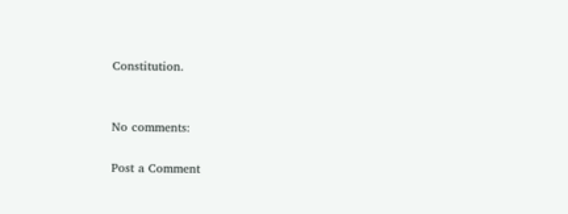Constitution.


No comments:

Post a Comment